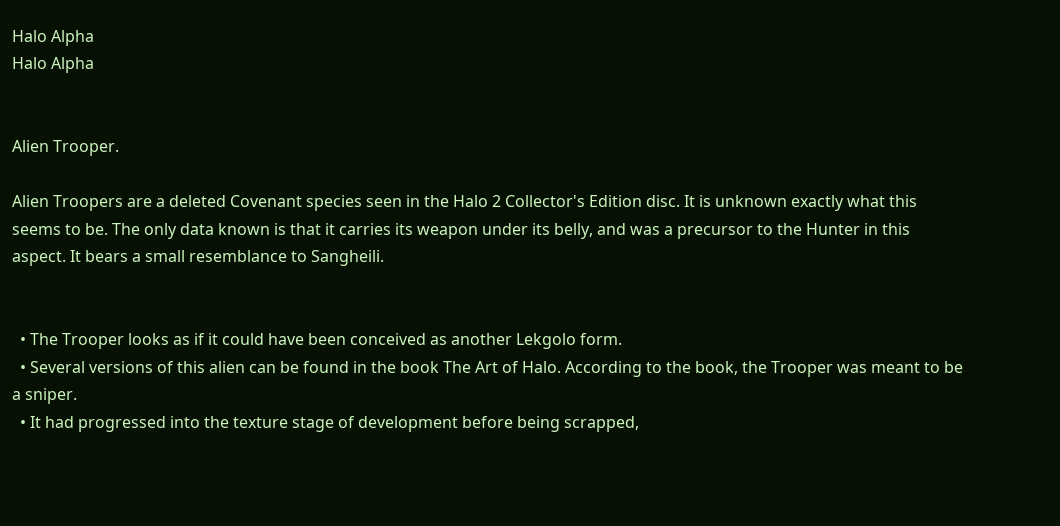Halo Alpha
Halo Alpha


Alien Trooper.

Alien Troopers are a deleted Covenant species seen in the Halo 2 Collector's Edition disc. It is unknown exactly what this seems to be. The only data known is that it carries its weapon under its belly, and was a precursor to the Hunter in this aspect. It bears a small resemblance to Sangheili.


  • The Trooper looks as if it could have been conceived as another Lekgolo form.
  • Several versions of this alien can be found in the book The Art of Halo. According to the book, the Trooper was meant to be a sniper.
  • It had progressed into the texture stage of development before being scrapped,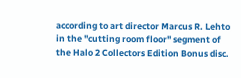according to art director Marcus R. Lehto in the "cutting room floor" segment of the Halo 2 Collectors Edition Bonus disc.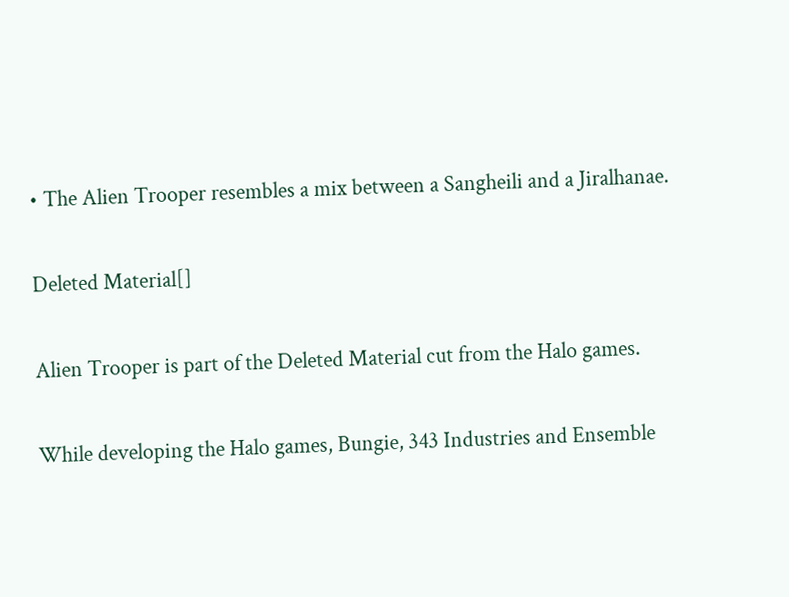• The Alien Trooper resembles a mix between a Sangheili and a Jiralhanae.

Deleted Material[]

Alien Trooper is part of the Deleted Material cut from the Halo games.

While developing the Halo games, Bungie, 343 Industries and Ensemble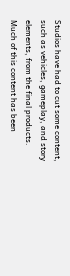Studios have had to cut some content, such as vehicles, gameplay, and story elements, from the final products. Much of this content has been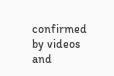confirmed by videos and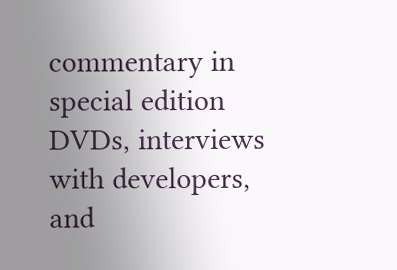commentary in special edition DVDs, interviews with developers, and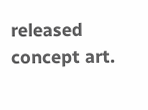released concept art.